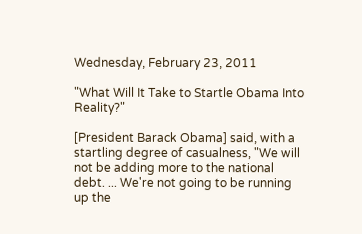Wednesday, February 23, 2011

"What Will It Take to Startle Obama Into Reality?"

[President Barack Obama] said, with a startling degree of casualness, "We will not be adding more to the national debt. ... We're not going to be running up the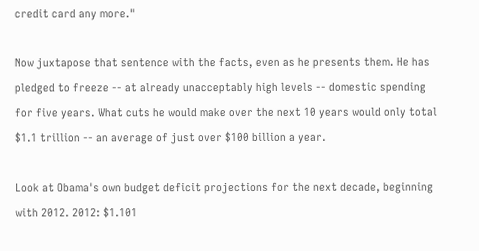credit card any more."

Now juxtapose that sentence with the facts, even as he presents them. He has pledged to freeze -- at already unacceptably high levels -- domestic spending for five years. What cuts he would make over the next 10 years would only total $1.1 trillion -- an average of just over $100 billion a year.

Look at Obama's own budget deficit projections for the next decade, beginning with 2012. 2012: $1.101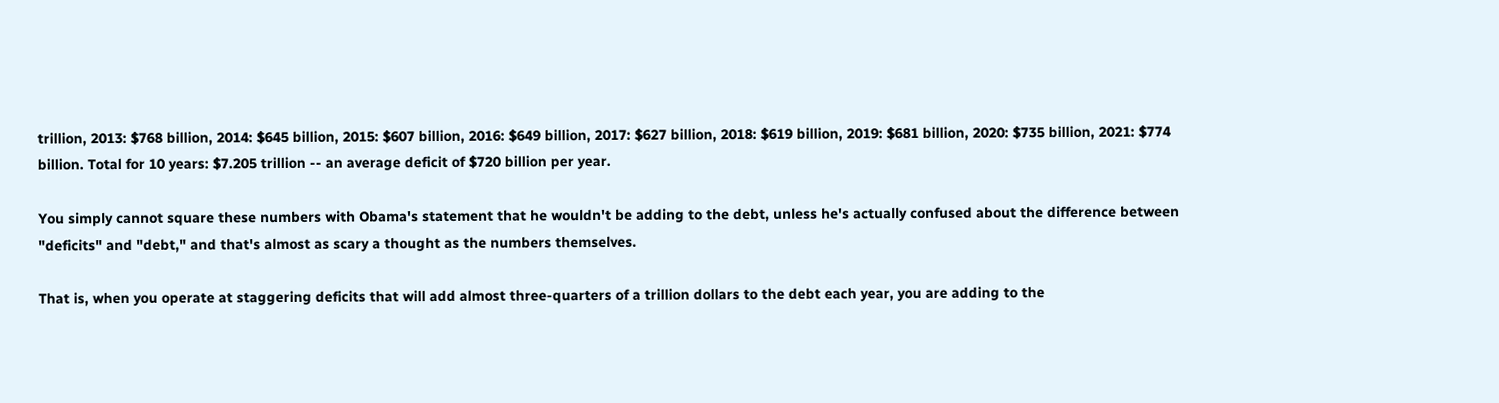trillion, 2013: $768 billion, 2014: $645 billion, 2015: $607 billion, 2016: $649 billion, 2017: $627 billion, 2018: $619 billion, 2019: $681 billion, 2020: $735 billion, 2021: $774 billion. Total for 10 years: $7.205 trillion -- an average deficit of $720 billion per year.

You simply cannot square these numbers with Obama's statement that he wouldn't be adding to the debt, unless he's actually confused about the difference between "deficits" and "debt," and that's almost as scary a thought as the numbers themselves.

That is, when you operate at staggering deficits that will add almost three-quarters of a trillion dollars to the debt each year, you are adding to the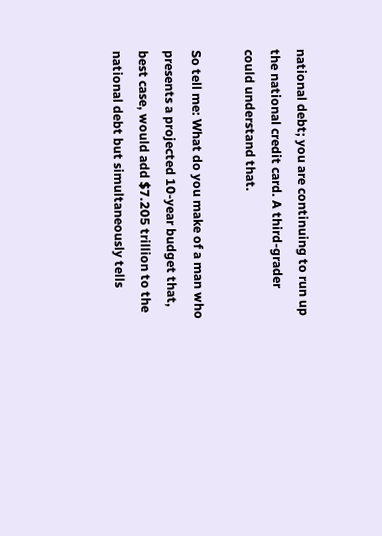national debt; you are continuing to run up the national credit card. A third-grader could understand that.

So tell me: What do you make of a man who presents a projected 10-year budget that, best case, would add $7.205 trillion to the national debt but simultaneously tells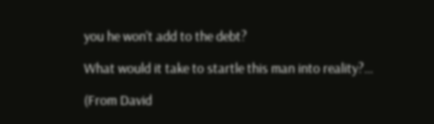you he won't add to the debt?

What would it take to startle this man into reality?...

(From David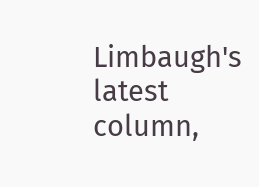Limbaugh's latest column,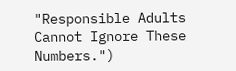"Responsible Adults Cannot Ignore These Numbers.")